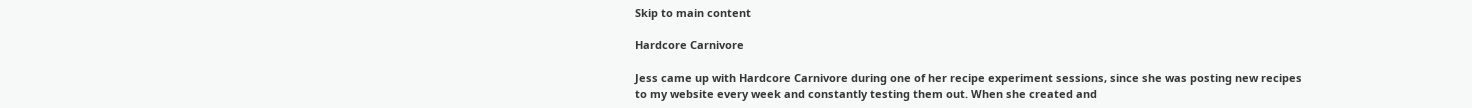Skip to main content

Hardcore Carnivore

Jess came up with Hardcore Carnivore during one of her recipe experiment sessions, since she was posting new recipes to my website every week and constantly testing them out. When she created and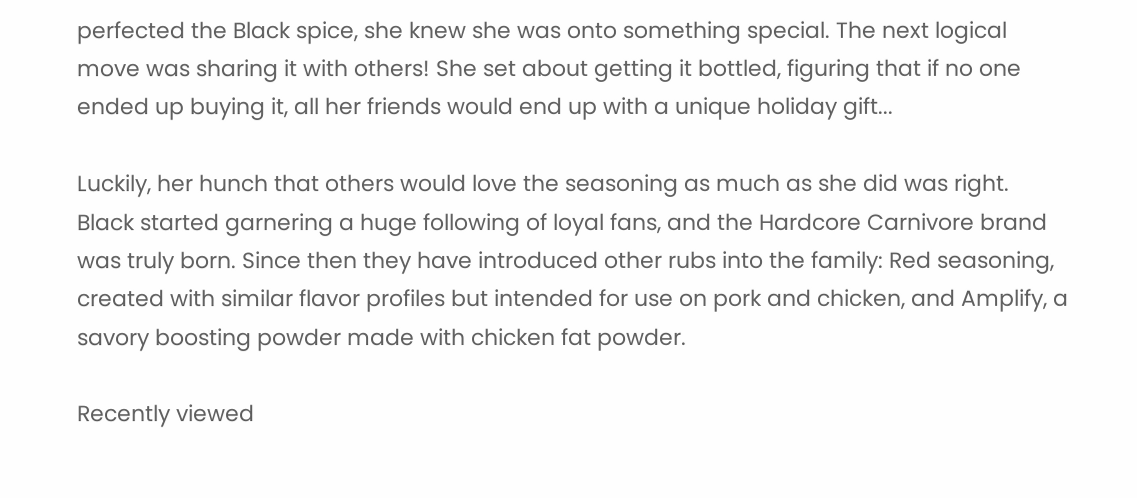perfected the Black spice, she knew she was onto something special. The next logical move was sharing it with others! She set about getting it bottled, figuring that if no one ended up buying it, all her friends would end up with a unique holiday gift...

Luckily, her hunch that others would love the seasoning as much as she did was right. Black started garnering a huge following of loyal fans, and the Hardcore Carnivore brand was truly born. Since then they have introduced other rubs into the family: Red seasoning, created with similar flavor profiles but intended for use on pork and chicken, and Amplify, a savory boosting powder made with chicken fat powder.

Recently viewed